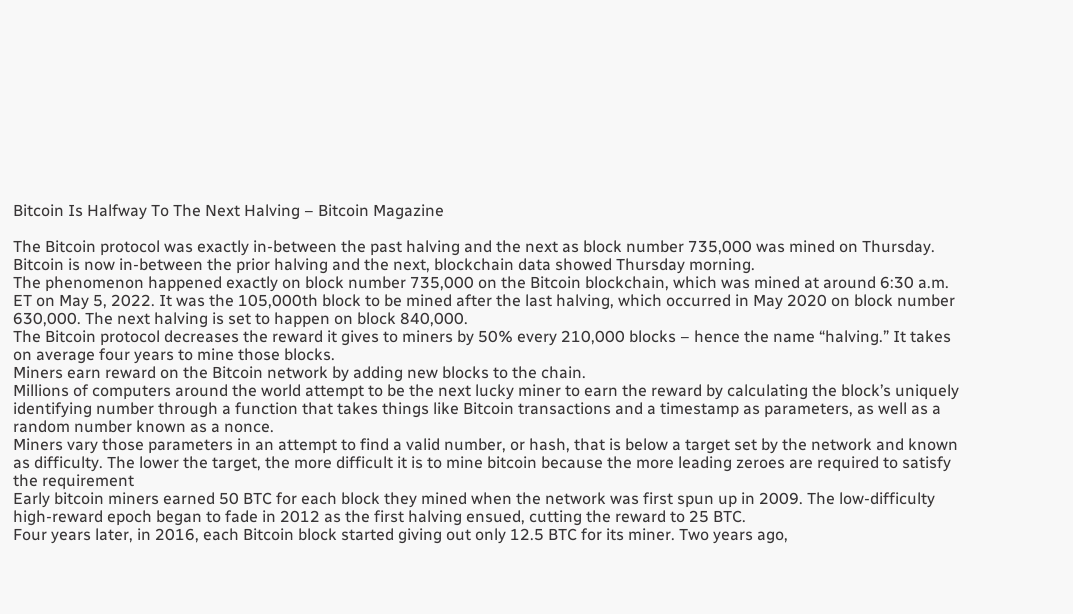Bitcoin Is Halfway To The Next Halving – Bitcoin Magazine

The Bitcoin protocol was exactly in-between the past halving and the next as block number 735,000 was mined on Thursday.
Bitcoin is now in-between the prior halving and the next, blockchain data showed Thursday morning.
The phenomenon happened exactly on block number 735,000 on the Bitcoin blockchain, which was mined at around 6:30 a.m. ET on May 5, 2022. It was the 105,000th block to be mined after the last halving, which occurred in May 2020 on block number 630,000. The next halving is set to happen on block 840,000.
The Bitcoin protocol decreases the reward it gives to miners by 50% every 210,000 blocks – hence the name “halving.” It takes on average four years to mine those blocks.
Miners earn reward on the Bitcoin network by adding new blocks to the chain.
Millions of computers around the world attempt to be the next lucky miner to earn the reward by calculating the block’s uniquely identifying number through a function that takes things like Bitcoin transactions and a timestamp as parameters, as well as a random number known as a nonce.
Miners vary those parameters in an attempt to find a valid number, or hash, that is below a target set by the network and known as difficulty. The lower the target, the more difficult it is to mine bitcoin because the more leading zeroes are required to satisfy the requirement
Early bitcoin miners earned 50 BTC for each block they mined when the network was first spun up in 2009. The low-difficulty high-reward epoch began to fade in 2012 as the first halving ensued, cutting the reward to 25 BTC.
Four years later, in 2016, each Bitcoin block started giving out only 12.5 BTC for its miner. Two years ago,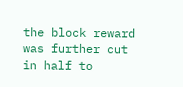the block reward was further cut in half to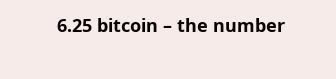6.25 bitcoin – the number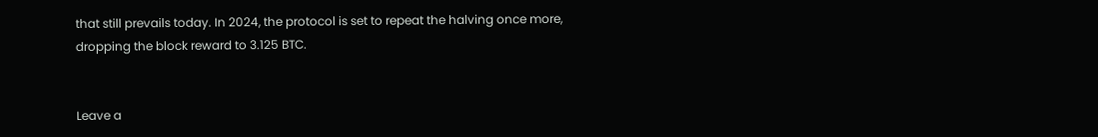that still prevails today. In 2024, the protocol is set to repeat the halving once more, dropping the block reward to 3.125 BTC.


Leave a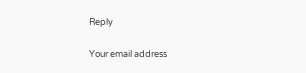Reply

Your email address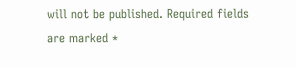will not be published. Required fields are marked *